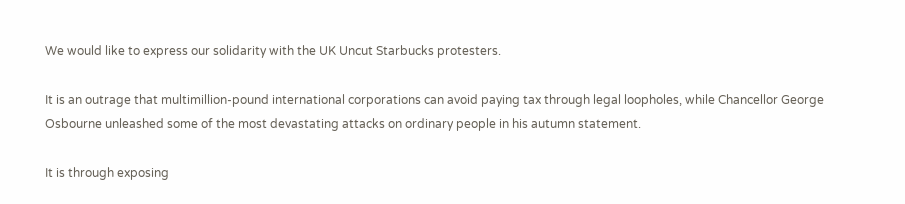We would like to express our solidarity with the UK Uncut Starbucks protesters.

It is an outrage that multimillion-pound international corporations can avoid paying tax through legal loopholes, while Chancellor George Osbourne unleashed some of the most devastating attacks on ordinary people in his autumn statement.

It is through exposing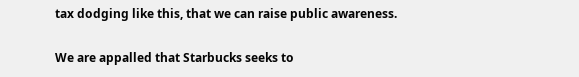tax dodging like this, that we can raise public awareness.

We are appalled that Starbucks seeks to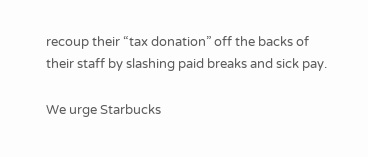recoup their “tax donation” off the backs of their staff by slashing paid breaks and sick pay.

We urge Starbucks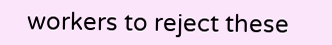workers to reject these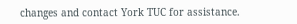changes and contact York TUC for assistance.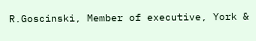R.Goscinski, Member of executive, York &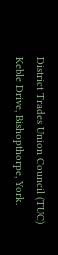District Trades Union Council (TUC) Keble Drive, Bishopthorpe, York.